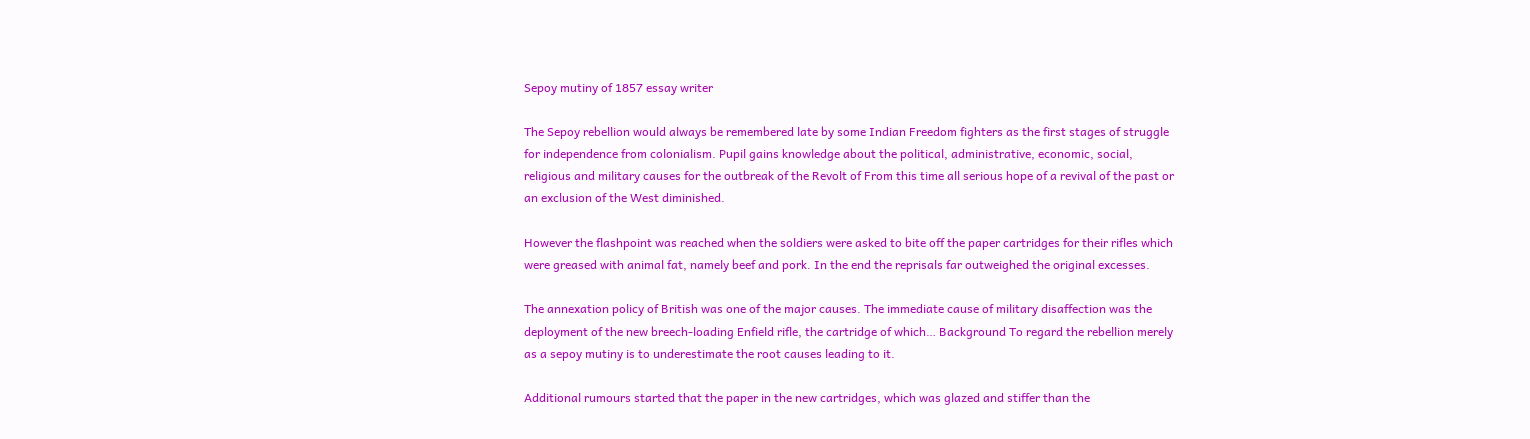Sepoy mutiny of 1857 essay writer

The Sepoy rebellion would always be remembered late by some Indian Freedom fighters as the first stages of struggle for independence from colonialism. Pupil gains knowledge about the political, administrative, economic, social, religious and military causes for the outbreak of the Revolt of From this time all serious hope of a revival of the past or an exclusion of the West diminished.

However the flashpoint was reached when the soldiers were asked to bite off the paper cartridges for their rifles which were greased with animal fat, namely beef and pork. In the end the reprisals far outweighed the original excesses.

The annexation policy of British was one of the major causes. The immediate cause of military disaffection was the deployment of the new breech-loading Enfield rifle, the cartridge of which… Background To regard the rebellion merely as a sepoy mutiny is to underestimate the root causes leading to it.

Additional rumours started that the paper in the new cartridges, which was glazed and stiffer than the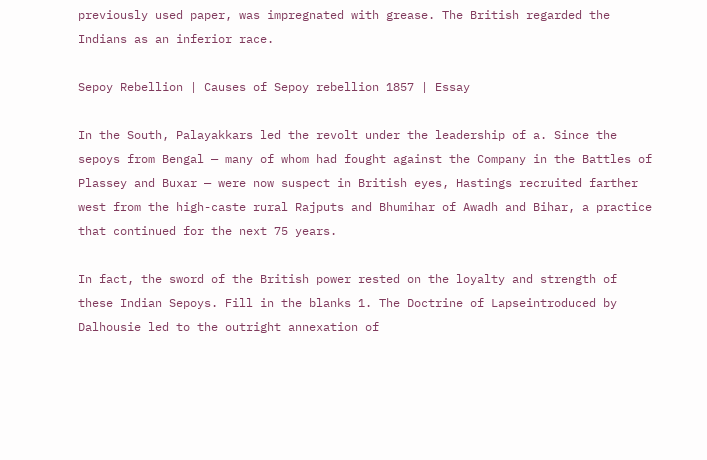previously used paper, was impregnated with grease. The British regarded the Indians as an inferior race.

Sepoy Rebellion | Causes of Sepoy rebellion 1857 | Essay

In the South, Palayakkars led the revolt under the leadership of a. Since the sepoys from Bengal — many of whom had fought against the Company in the Battles of Plassey and Buxar — were now suspect in British eyes, Hastings recruited farther west from the high-caste rural Rajputs and Bhumihar of Awadh and Bihar, a practice that continued for the next 75 years.

In fact, the sword of the British power rested on the loyalty and strength of these Indian Sepoys. Fill in the blanks 1. The Doctrine of Lapseintroduced by Dalhousie led to the outright annexation of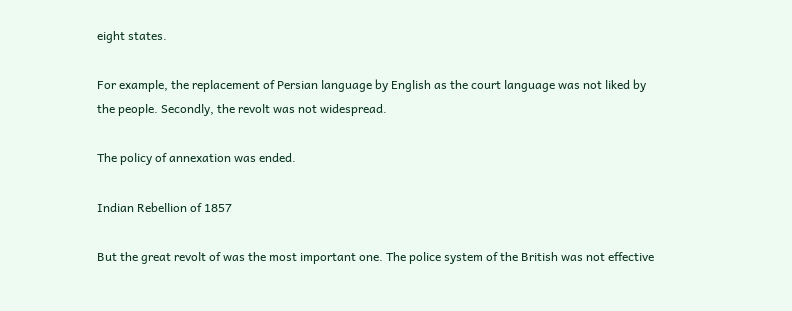eight states.

For example, the replacement of Persian language by English as the court language was not liked by the people. Secondly, the revolt was not widespread.

The policy of annexation was ended.

Indian Rebellion of 1857

But the great revolt of was the most important one. The police system of the British was not effective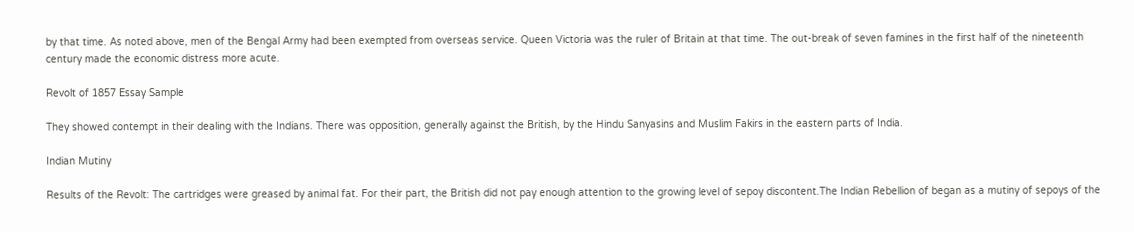by that time. As noted above, men of the Bengal Army had been exempted from overseas service. Queen Victoria was the ruler of Britain at that time. The out-break of seven famines in the first half of the nineteenth century made the economic distress more acute.

Revolt of 1857 Essay Sample

They showed contempt in their dealing with the Indians. There was opposition, generally against the British, by the Hindu Sanyasins and Muslim Fakirs in the eastern parts of India.

Indian Mutiny

Results of the Revolt: The cartridges were greased by animal fat. For their part, the British did not pay enough attention to the growing level of sepoy discontent.The Indian Rebellion of began as a mutiny of sepoys of the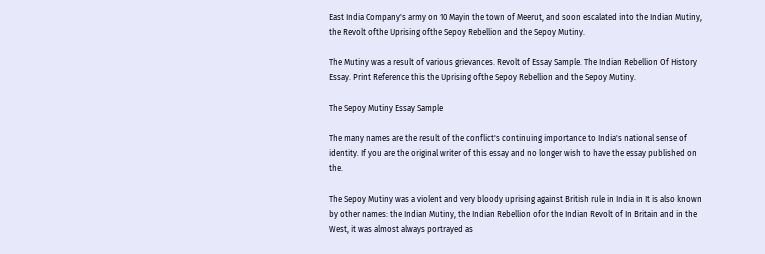East India Company's army on 10 Mayin the town of Meerut, and soon escalated into the Indian Mutiny, the Revolt ofthe Uprising ofthe Sepoy Rebellion and the Sepoy Mutiny.

The Mutiny was a result of various grievances. Revolt of Essay Sample. The Indian Rebellion Of History Essay. Print Reference this the Uprising ofthe Sepoy Rebellion and the Sepoy Mutiny.

The Sepoy Mutiny Essay Sample

The many names are the result of the conflict's continuing importance to India's national sense of identity. If you are the original writer of this essay and no longer wish to have the essay published on the.

The Sepoy Mutiny was a violent and very bloody uprising against British rule in India in It is also known by other names: the Indian Mutiny, the Indian Rebellion ofor the Indian Revolt of In Britain and in the West, it was almost always portrayed as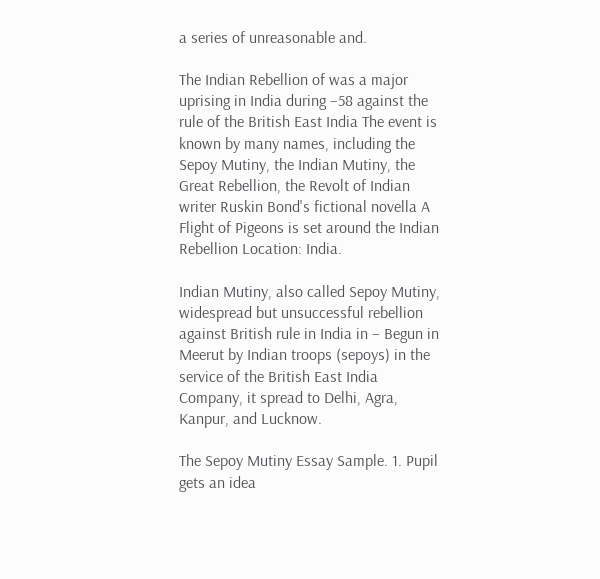a series of unreasonable and.

The Indian Rebellion of was a major uprising in India during –58 against the rule of the British East India The event is known by many names, including the Sepoy Mutiny, the Indian Mutiny, the Great Rebellion, the Revolt of Indian writer Ruskin Bond's fictional novella A Flight of Pigeons is set around the Indian Rebellion Location: India.

Indian Mutiny, also called Sepoy Mutiny, widespread but unsuccessful rebellion against British rule in India in – Begun in Meerut by Indian troops (sepoys) in the service of the British East India Company, it spread to Delhi, Agra, Kanpur, and Lucknow.

The Sepoy Mutiny Essay Sample. 1. Pupil gets an idea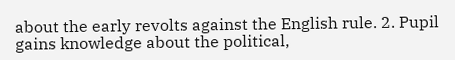about the early revolts against the English rule. 2. Pupil gains knowledge about the political,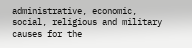administrative, economic, social, religious and military causes for the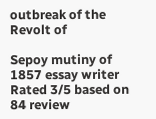outbreak of the Revolt of

Sepoy mutiny of 1857 essay writer
Rated 3/5 based on 84 review